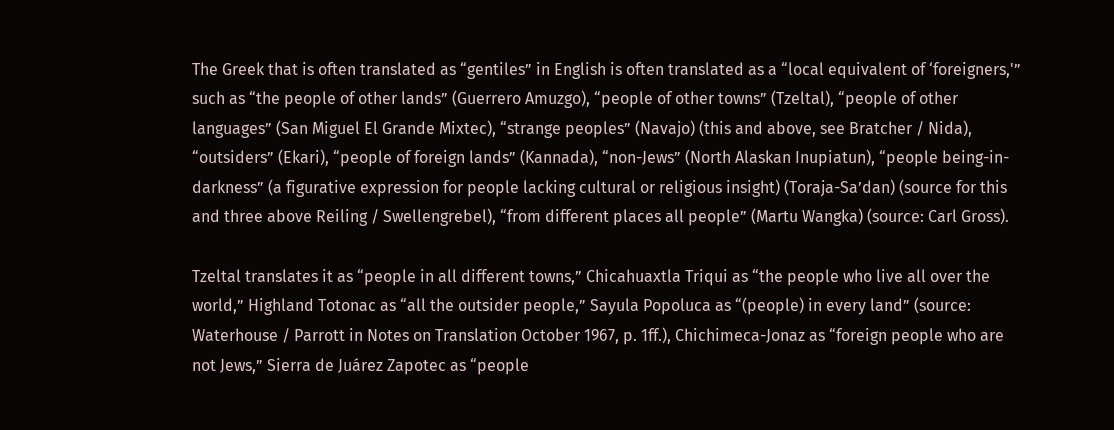The Greek that is often translated as “gentiles” in English is often translated as a “local equivalent of ‘foreigners,'” such as “the people of other lands” (Guerrero Amuzgo), “people of other towns” (Tzeltal), “people of other languages” (San Miguel El Grande Mixtec), “strange peoples” (Navajo) (this and above, see Bratcher / Nida), “outsiders” (Ekari), “people of foreign lands” (Kannada), “non-Jews” (North Alaskan Inupiatun), “people being-in-darkness” (a figurative expression for people lacking cultural or religious insight) (Toraja-Sa’dan) (source for this and three above Reiling / Swellengrebel), “from different places all people” (Martu Wangka) (source: Carl Gross).

Tzeltal translates it as “people in all different towns,” Chicahuaxtla Triqui as “the people who live all over the world,” Highland Totonac as “all the outsider people,” Sayula Popoluca as “(people) in every land” (source: Waterhouse / Parrott in Notes on Translation October 1967, p. 1ff.), Chichimeca-Jonaz as “foreign people who are not Jews,” Sierra de Juárez Zapotec as “people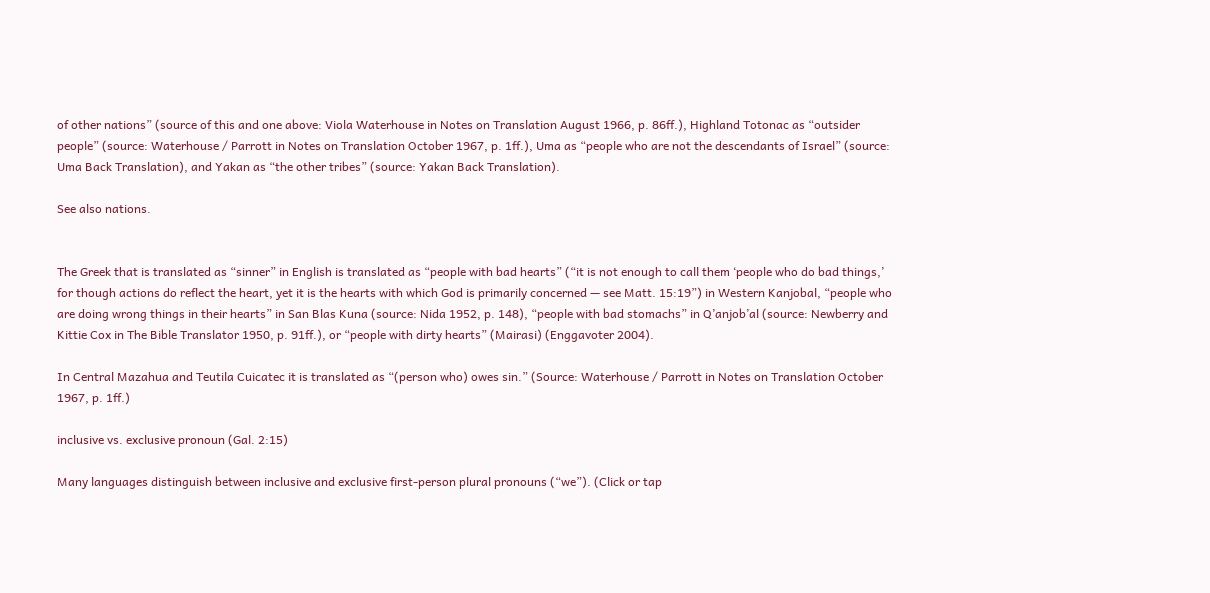of other nations” (source of this and one above: Viola Waterhouse in Notes on Translation August 1966, p. 86ff.), Highland Totonac as “outsider people” (source: Waterhouse / Parrott in Notes on Translation October 1967, p. 1ff.), Uma as “people who are not the descendants of Israel” (source: Uma Back Translation), and Yakan as “the other tribes” (source: Yakan Back Translation).

See also nations.


The Greek that is translated as “sinner” in English is translated as “people with bad hearts” (“it is not enough to call them ‘people who do bad things,’ for though actions do reflect the heart, yet it is the hearts with which God is primarily concerned — see Matt. 15:19”) in Western Kanjobal, “people who are doing wrong things in their hearts” in San Blas Kuna (source: Nida 1952, p. 148), “people with bad stomachs” in Q’anjob’al (source: Newberry and Kittie Cox in The Bible Translator 1950, p. 91ff.), or “people with dirty hearts” (Mairasi) (Enggavoter 2004).

In Central Mazahua and Teutila Cuicatec it is translated as “(person who) owes sin.” (Source: Waterhouse / Parrott in Notes on Translation October 1967, p. 1ff.)

inclusive vs. exclusive pronoun (Gal. 2:15)

Many languages distinguish between inclusive and exclusive first-person plural pronouns (“we”). (Click or tap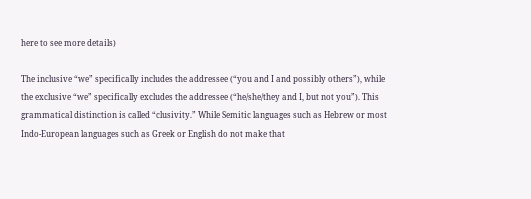here to see more details)

The inclusive “we” specifically includes the addressee (“you and I and possibly others”), while the exclusive “we” specifically excludes the addressee (“he/she/they and I, but not you”). This grammatical distinction is called “clusivity.” While Semitic languages such as Hebrew or most Indo-European languages such as Greek or English do not make that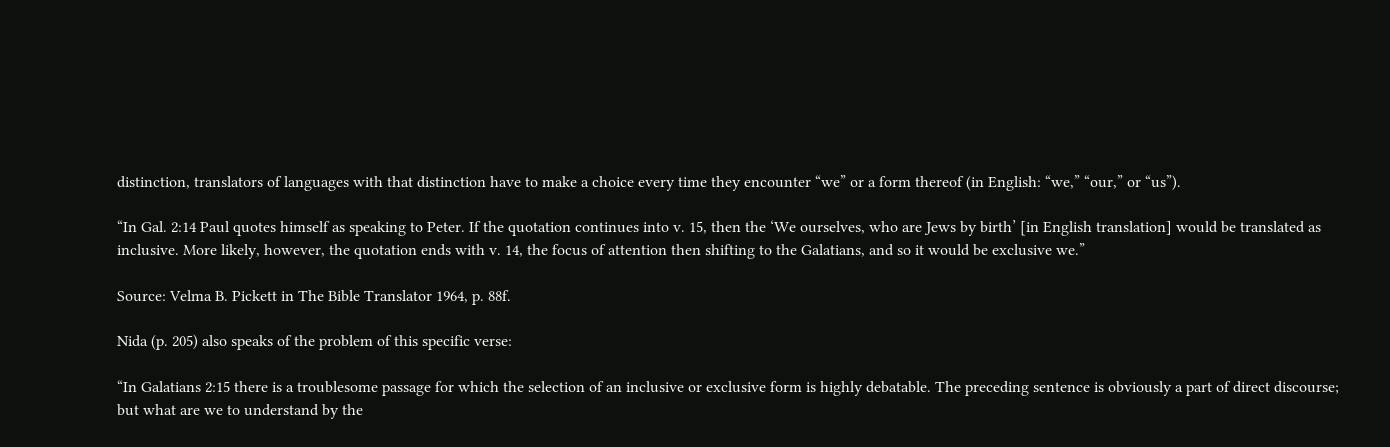distinction, translators of languages with that distinction have to make a choice every time they encounter “we” or a form thereof (in English: “we,” “our,” or “us”).

“In Gal. 2:14 Paul quotes himself as speaking to Peter. If the quotation continues into v. 15, then the ‘We ourselves, who are Jews by birth’ [in English translation] would be translated as inclusive. More likely, however, the quotation ends with v. 14, the focus of attention then shifting to the Galatians, and so it would be exclusive we.”

Source: Velma B. Pickett in The Bible Translator 1964, p. 88f.

Nida (p. 205) also speaks of the problem of this specific verse:

“In Galatians 2:15 there is a troublesome passage for which the selection of an inclusive or exclusive form is highly debatable. The preceding sentence is obviously a part of direct discourse; but what are we to understand by the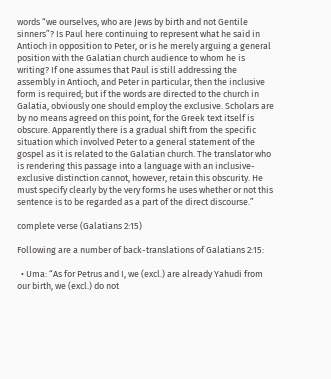words “we ourselves, who are Jews by birth and not Gentile sinners”? Is Paul here continuing to represent what he said in Antioch in opposition to Peter, or is he merely arguing a general position with the Galatian church audience to whom he is writing? If one assumes that Paul is still addressing the assembly in Antioch, and Peter in particular, then the inclusive form is required; but if the words are directed to the church in Galatia, obviously one should employ the exclusive. Scholars are by no means agreed on this point, for the Greek text itself is obscure. Apparently there is a gradual shift from the specific situation which involved Peter to a general statement of the gospel as it is related to the Galatian church. The translator who is rendering this passage into a language with an inclusive-exclusive distinction cannot, however, retain this obscurity. He must specify clearly by the very forms he uses whether or not this sentence is to be regarded as a part of the direct discourse.”

complete verse (Galatians 2:15)

Following are a number of back-translations of Galatians 2:15:

  • Uma: “As for Petrus and I, we (excl.) are already Yahudi from our birth, we (excl.) do not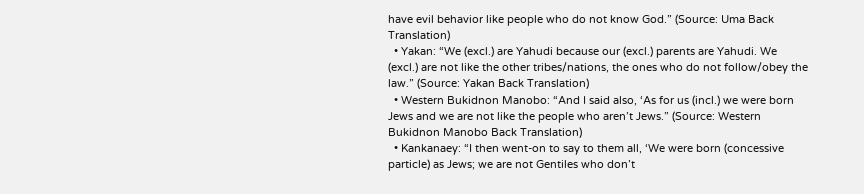have evil behavior like people who do not know God.” (Source: Uma Back Translation)
  • Yakan: “We (excl.) are Yahudi because our (excl.) parents are Yahudi. We (excl.) are not like the other tribes/nations, the ones who do not follow/obey the law.” (Source: Yakan Back Translation)
  • Western Bukidnon Manobo: “And I said also, ‘As for us (incl.) we were born Jews and we are not like the people who aren’t Jews.” (Source: Western Bukidnon Manobo Back Translation)
  • Kankanaey: “I then went-on to say to them all, ‘We were born (concessive particle) as Jews; we are not Gentiles who don’t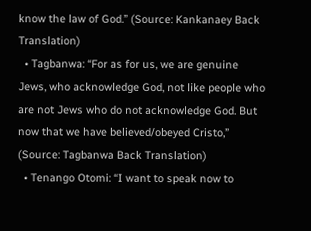know the law of God.” (Source: Kankanaey Back Translation)
  • Tagbanwa: “For as for us, we are genuine Jews, who acknowledge God, not like people who are not Jews who do not acknowledge God. But now that we have believed/obeyed Cristo,” (Source: Tagbanwa Back Translation)
  • Tenango Otomi: “I want to speak now to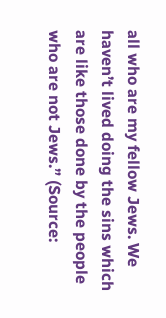all who are my fellow Jews. We haven’t lived doing the sins which are like those done by the people who are not Jews.” (Source: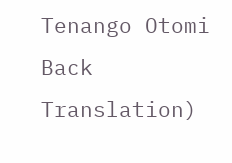Tenango Otomi Back Translation)